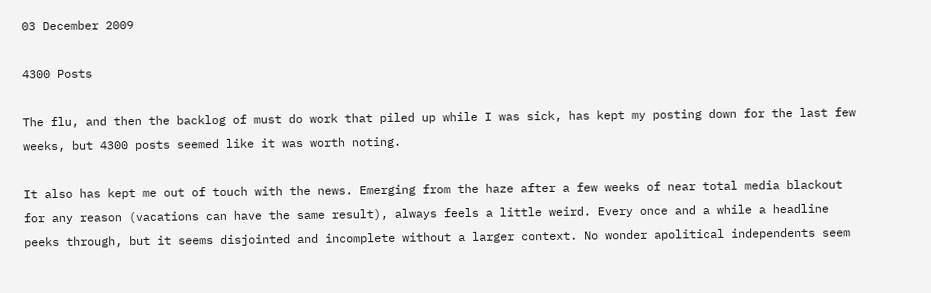03 December 2009

4300 Posts

The flu, and then the backlog of must do work that piled up while I was sick, has kept my posting down for the last few weeks, but 4300 posts seemed like it was worth noting.

It also has kept me out of touch with the news. Emerging from the haze after a few weeks of near total media blackout for any reason (vacations can have the same result), always feels a little weird. Every once and a while a headline peeks through, but it seems disjointed and incomplete without a larger context. No wonder apolitical independents seem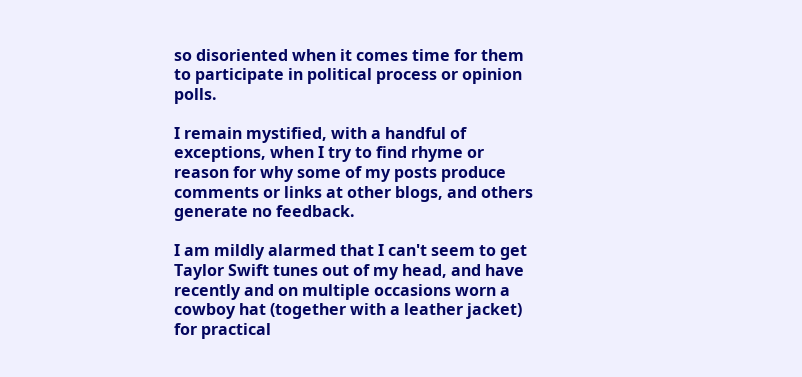so disoriented when it comes time for them to participate in political process or opinion polls.

I remain mystified, with a handful of exceptions, when I try to find rhyme or reason for why some of my posts produce comments or links at other blogs, and others generate no feedback.

I am mildly alarmed that I can't seem to get Taylor Swift tunes out of my head, and have recently and on multiple occasions worn a cowboy hat (together with a leather jacket) for practical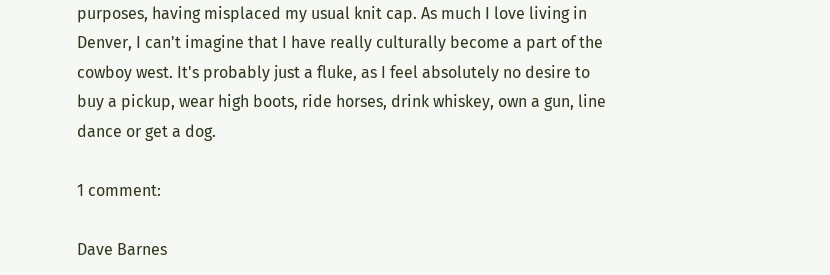purposes, having misplaced my usual knit cap. As much I love living in Denver, I can't imagine that I have really culturally become a part of the cowboy west. It's probably just a fluke, as I feel absolutely no desire to buy a pickup, wear high boots, ride horses, drink whiskey, own a gun, line dance or get a dog.

1 comment:

Dave Barnes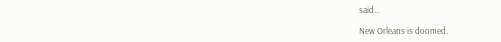said...

New Orleans is doomed.